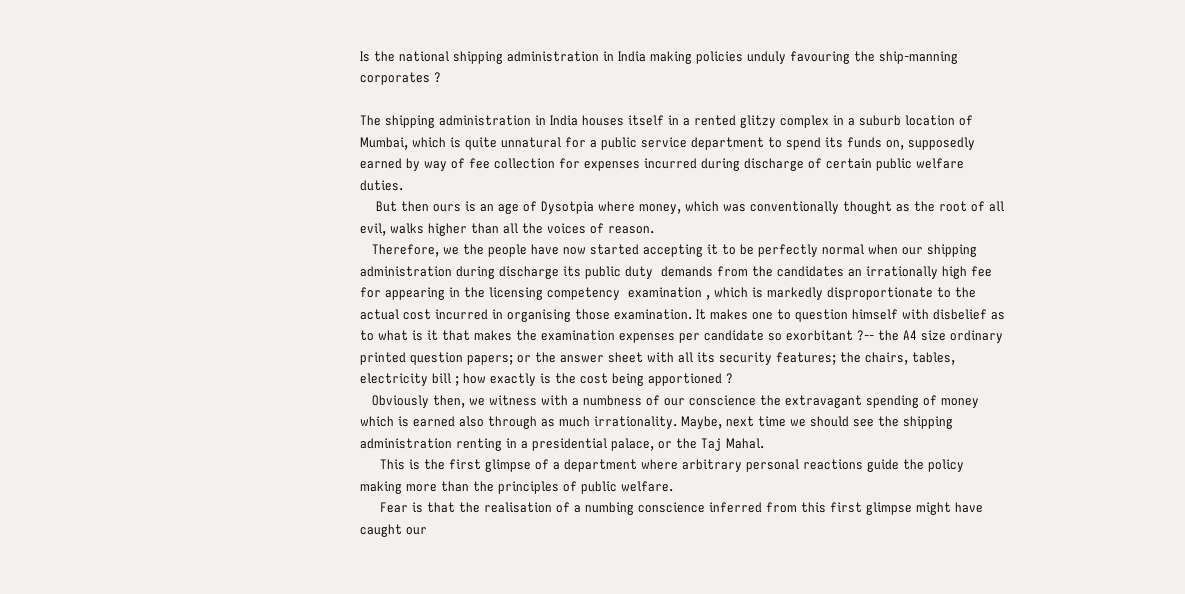Is the national shipping administration in India making policies unduly favouring the ship-manning corporates ?

The shipping administration in India houses itself in a rented glitzy complex in a suburb location of Mumbai, which is quite unnatural for a public service department to spend its funds on, supposedly earned by way of fee collection for expenses incurred during discharge of certain public welfare duties.
    But then ours is an age of Dysotpia where money, which was conventionally thought as the root of all evil, walks higher than all the voices of reason.
   Therefore, we the people have now started accepting it to be perfectly normal when our shipping administration during discharge its public duty  demands from the candidates an irrationally high fee for appearing in the licensing competency  examination , which is markedly disproportionate to the actual cost incurred in organising those examination. It makes one to question himself with disbelief as to what is it that makes the examination expenses per candidate so exorbitant ?-- the A4 size ordinary printed question papers; or the answer sheet with all its security features; the chairs, tables, electricity bill ; how exactly is the cost being apportioned ?
   Obviously then, we witness with a numbness of our conscience the extravagant spending of money which is earned also through as much irrationality. Maybe, next time we should see the shipping administration renting in a presidential palace, or the Taj Mahal.
     This is the first glimpse of a department where arbitrary personal reactions guide the policy making more than the principles of public welfare.
     Fear is that the realisation of a numbing conscience inferred from this first glimpse might have caught our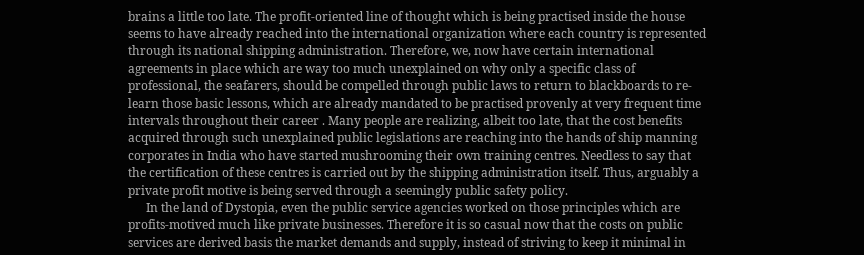brains a little too late. The profit-oriented line of thought which is being practised inside the house seems to have already reached into the international organization where each country is represented through its national shipping administration. Therefore, we, now have certain international agreements in place which are way too much unexplained on why only a specific class of professional, the seafarers, should be compelled through public laws to return to blackboards to re-learn those basic lessons, which are already mandated to be practised provenly at very frequent time intervals throughout their career . Many people are realizing, albeit too late, that the cost benefits acquired through such unexplained public legislations are reaching into the hands of ship manning corporates in India who have started mushrooming their own training centres. Needless to say that the certification of these centres is carried out by the shipping administration itself. Thus, arguably a private profit motive is being served through a seemingly public safety policy.
      In the land of Dystopia, even the public service agencies worked on those principles which are profits-motived much like private businesses. Therefore it is so casual now that the costs on public services are derived basis the market demands and supply, instead of striving to keep it minimal in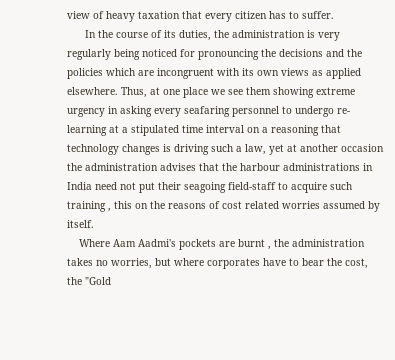view of heavy taxation that every citizen has to suffer.
      In the course of its duties, the administration is very regularly being noticed for pronouncing the decisions and the policies which are incongruent with its own views as applied elsewhere. Thus, at one place we see them showing extreme urgency in asking every seafaring personnel to undergo re-learning at a stipulated time interval on a reasoning that technology changes is driving such a law, yet at another occasion the administration advises that the harbour administrations in India need not put their seagoing field-staff to acquire such training , this on the reasons of cost related worries assumed by itself.
    Where Aam Aadmi's pockets are burnt , the administration takes no worries, but where corporates have to bear the cost, the "Gold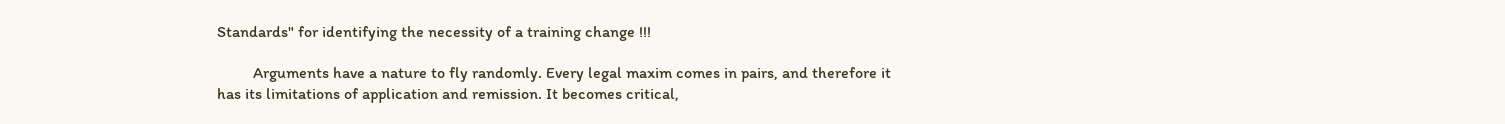Standards" for identifying the necessity of a training change !!!

         Arguments have a nature to fly randomly. Every legal maxim comes in pairs, and therefore it has its limitations of application and remission. It becomes critical,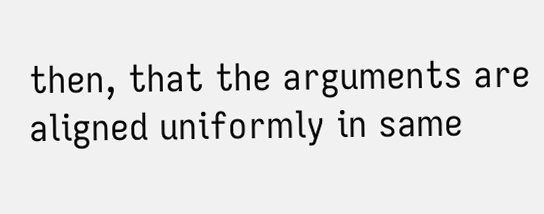then, that the arguments are aligned uniformly in same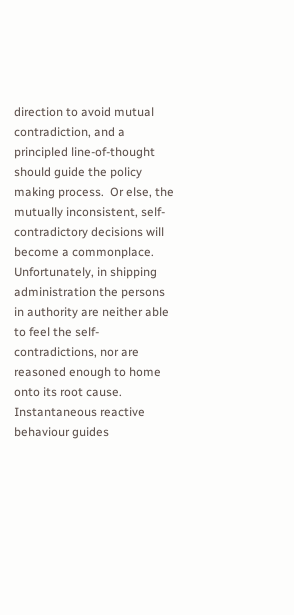direction to avoid mutual contradiction, and a principled line-of-thought should guide the policy making process.  Or else, the mutually inconsistent, self-contradictory decisions will become a commonplace. Unfortunately, in shipping administration the persons in authority are neither able to feel the self-contradictions, nor are reasoned enough to home onto its root cause. Instantaneous reactive behaviour guides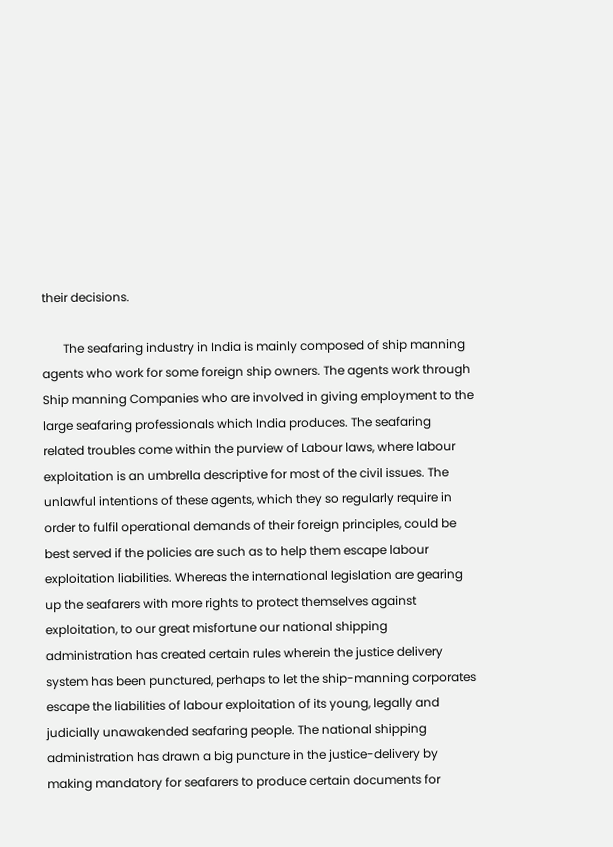their decisions.

       The seafaring industry in India is mainly composed of ship manning agents who work for some foreign ship owners. The agents work through Ship manning Companies who are involved in giving employment to the large seafaring professionals which India produces. The seafaring related troubles come within the purview of Labour laws, where labour  exploitation is an umbrella descriptive for most of the civil issues. The unlawful intentions of these agents, which they so regularly require in order to fulfil operational demands of their foreign principles, could be best served if the policies are such as to help them escape labour exploitation liabilities. Whereas the international legislation are gearing up the seafarers with more rights to protect themselves against exploitation, to our great misfortune our national shipping administration has created certain rules wherein the justice delivery system has been punctured, perhaps to let the ship-manning corporates escape the liabilities of labour exploitation of its young, legally and judicially unawakended seafaring people. The national shipping administration has drawn a big puncture in the justice-delivery by making mandatory for seafarers to produce certain documents for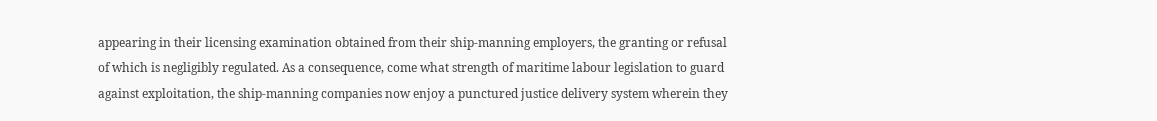appearing in their licensing examination obtained from their ship-manning employers, the granting or refusal of which is negligibly regulated. As a consequence, come what strength of maritime labour legislation to guard against exploitation, the ship-manning companies now enjoy a punctured justice delivery system wherein they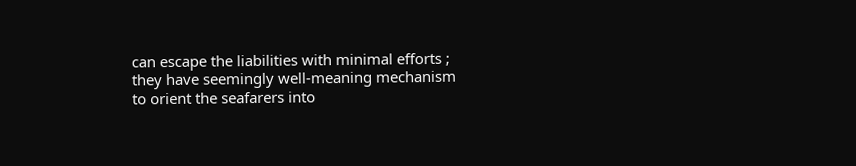can escape the liabilities with minimal efforts ; they have seemingly well-meaning mechanism to orient the seafarers into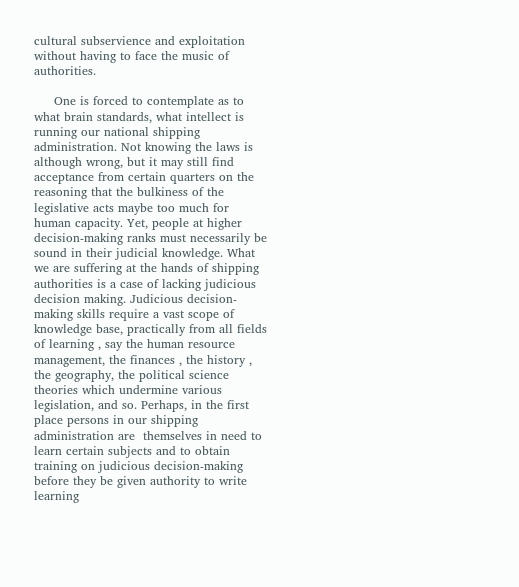cultural subservience and exploitation without having to face the music of authorities.

     One is forced to contemplate as to what brain standards, what intellect is running our national shipping administration. Not knowing the laws is although wrong, but it may still find acceptance from certain quarters on the reasoning that the bulkiness of the legislative acts maybe too much for human capacity. Yet, people at higher decision-making ranks must necessarily be sound in their judicial knowledge. What we are suffering at the hands of shipping authorities is a case of lacking judicious decision making. Judicious decision-making skills require a vast scope of knowledge base, practically from all fields of learning , say the human resource management, the finances , the history , the geography, the political science theories which undermine various legislation, and so. Perhaps, in the first place persons in our shipping administration are  themselves in need to learn certain subjects and to obtain training on judicious decision-making before they be given authority to write learning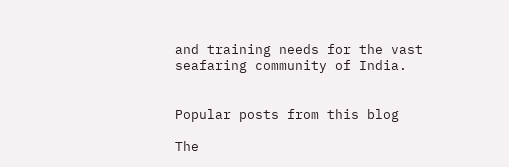and training needs for the vast seafaring community of India.


Popular posts from this blog

The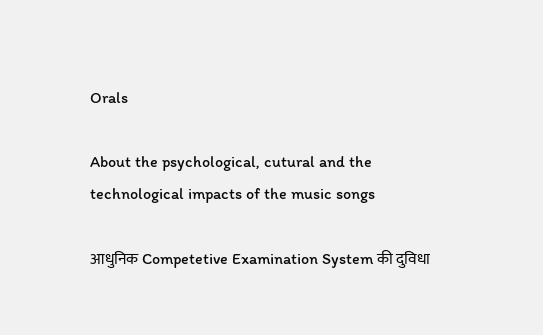Orals

About the psychological, cutural and the technological impacts of the music songs

आधुनिक Competetive Examination System की दुविधा